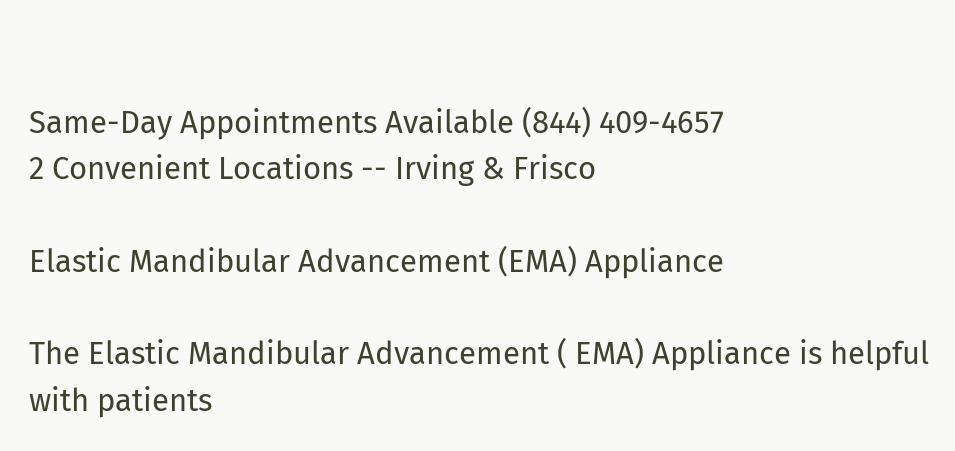Same-Day Appointments Available (844) 409-4657
2 Convenient Locations -- Irving & Frisco

Elastic Mandibular Advancement (EMA) Appliance

The Elastic Mandibular Advancement ( EMA) Appliance is helpful with patients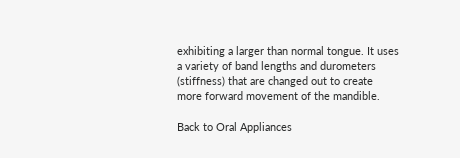exhibiting a larger than normal tongue. It uses a variety of band lengths and durometers (stiffness) that are changed out to create more forward movement of the mandible.

Back to Oral Appliances